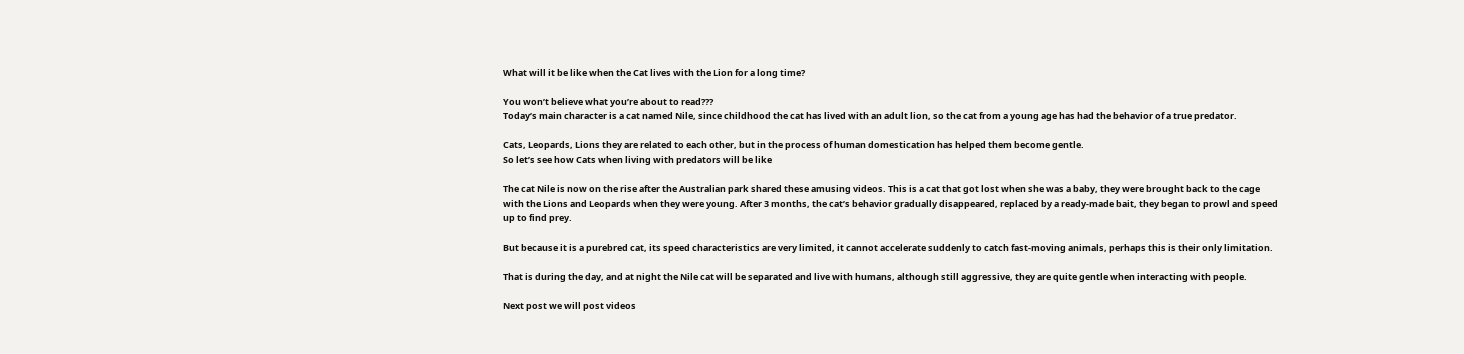What will it be like when the Cat lives with the Lion for a long time?

You won’t believe what you’re about to read???
Today’s main character is a cat named Nile, since childhood the cat has lived with an adult lion, so the cat from a young age has had the behavior of a true predator.

Cats, Leopards, Lions they are related to each other, but in the process of human domestication has helped them become gentle.
So let’s see how Cats when living with predators will be like

The cat Nile is now on the rise after the Australian park shared these amusing videos. This is a cat that got lost when she was a baby, they were brought back to the cage with the Lions and Leopards when they were young. After 3 months, the cat’s behavior gradually disappeared, replaced by a ready-made bait, they began to prowl and speed up to find prey.

But because it is a purebred cat, its speed characteristics are very limited, it cannot accelerate suddenly to catch fast-moving animals, perhaps this is their only limitation.

That is during the day, and at night the Nile cat will be separated and live with humans, although still aggressive, they are quite gentle when interacting with people.

Next post we will post videos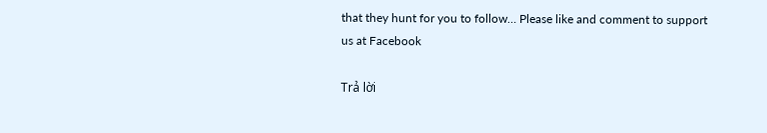that they hunt for you to follow… Please like and comment to support us at Facebook

Trả lời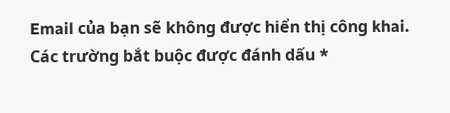Email của bạn sẽ không được hiển thị công khai. Các trường bắt buộc được đánh dấu *